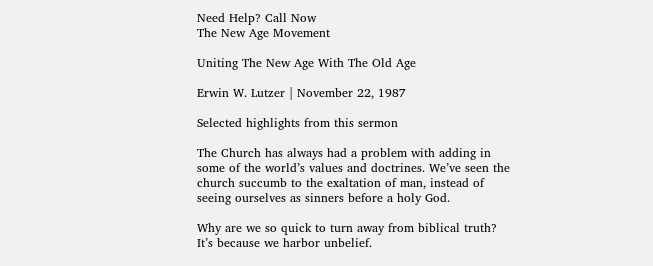Need Help? Call Now
The New Age Movement

Uniting The New Age With The Old Age

Erwin W. Lutzer | November 22, 1987

Selected highlights from this sermon

The Church has always had a problem with adding in some of the world’s values and doctrines. We’ve seen the church succumb to the exaltation of man, instead of seeing ourselves as sinners before a holy God.

Why are we so quick to turn away from biblical truth? It’s because we harbor unbelief.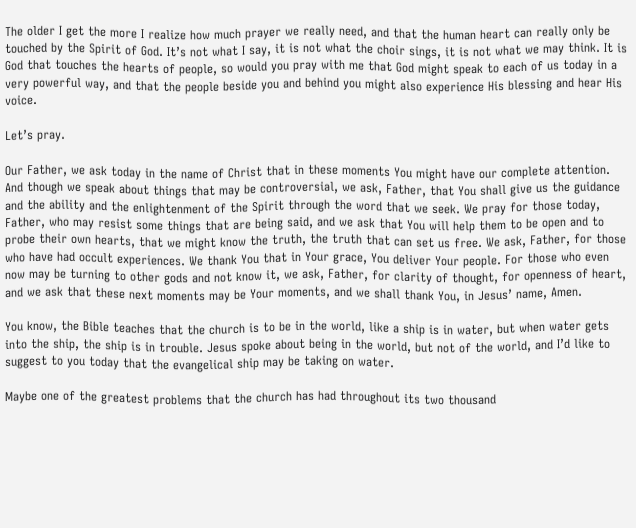The older I get the more I realize how much prayer we really need, and that the human heart can really only be touched by the Spirit of God. It’s not what I say, it is not what the choir sings, it is not what we may think. It is God that touches the hearts of people, so would you pray with me that God might speak to each of us today in a very powerful way, and that the people beside you and behind you might also experience His blessing and hear His voice.

Let’s pray.

Our Father, we ask today in the name of Christ that in these moments You might have our complete attention. And though we speak about things that may be controversial, we ask, Father, that You shall give us the guidance and the ability and the enlightenment of the Spirit through the word that we seek. We pray for those today, Father, who may resist some things that are being said, and we ask that You will help them to be open and to probe their own hearts, that we might know the truth, the truth that can set us free. We ask, Father, for those who have had occult experiences. We thank You that in Your grace, You deliver Your people. For those who even now may be turning to other gods and not know it, we ask, Father, for clarity of thought, for openness of heart, and we ask that these next moments may be Your moments, and we shall thank You, in Jesus’ name, Amen.

You know, the Bible teaches that the church is to be in the world, like a ship is in water, but when water gets into the ship, the ship is in trouble. Jesus spoke about being in the world, but not of the world, and I’d like to suggest to you today that the evangelical ship may be taking on water.

Maybe one of the greatest problems that the church has had throughout its two thousand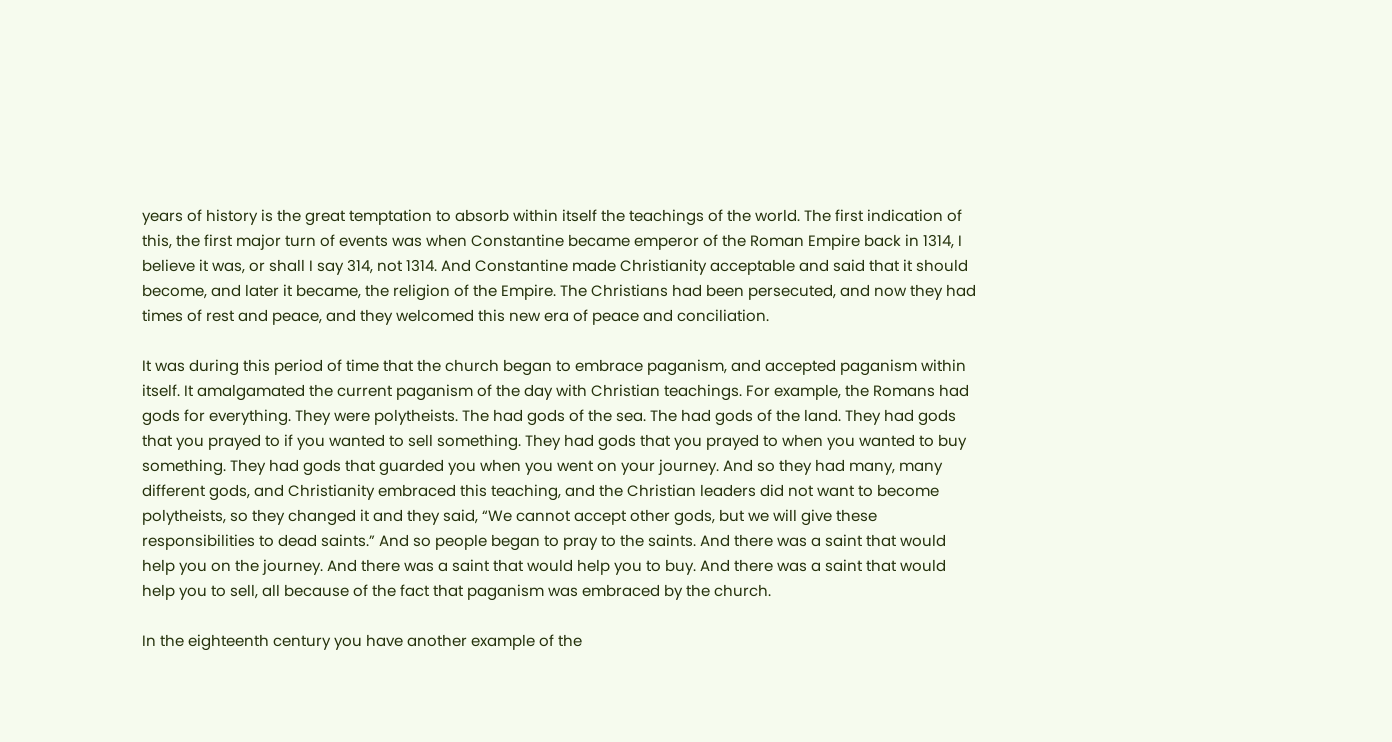years of history is the great temptation to absorb within itself the teachings of the world. The first indication of this, the first major turn of events was when Constantine became emperor of the Roman Empire back in 1314, I believe it was, or shall I say 314, not 1314. And Constantine made Christianity acceptable and said that it should become, and later it became, the religion of the Empire. The Christians had been persecuted, and now they had times of rest and peace, and they welcomed this new era of peace and conciliation.

It was during this period of time that the church began to embrace paganism, and accepted paganism within itself. It amalgamated the current paganism of the day with Christian teachings. For example, the Romans had gods for everything. They were polytheists. The had gods of the sea. The had gods of the land. They had gods that you prayed to if you wanted to sell something. They had gods that you prayed to when you wanted to buy something. They had gods that guarded you when you went on your journey. And so they had many, many different gods, and Christianity embraced this teaching, and the Christian leaders did not want to become polytheists, so they changed it and they said, “We cannot accept other gods, but we will give these responsibilities to dead saints.” And so people began to pray to the saints. And there was a saint that would help you on the journey. And there was a saint that would help you to buy. And there was a saint that would help you to sell, all because of the fact that paganism was embraced by the church.

In the eighteenth century you have another example of the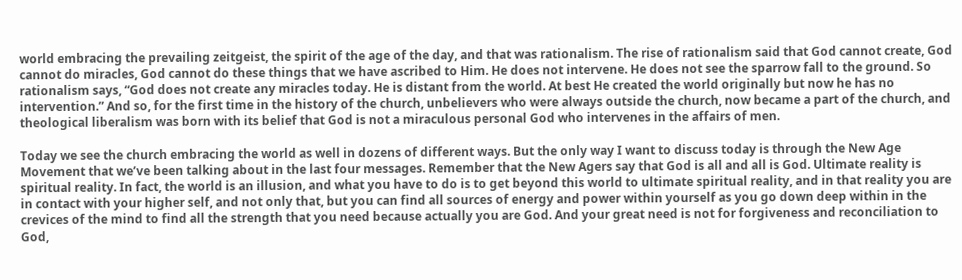world embracing the prevailing zeitgeist, the spirit of the age of the day, and that was rationalism. The rise of rationalism said that God cannot create, God cannot do miracles, God cannot do these things that we have ascribed to Him. He does not intervene. He does not see the sparrow fall to the ground. So rationalism says, “God does not create any miracles today. He is distant from the world. At best He created the world originally but now he has no intervention.” And so, for the first time in the history of the church, unbelievers who were always outside the church, now became a part of the church, and theological liberalism was born with its belief that God is not a miraculous personal God who intervenes in the affairs of men.

Today we see the church embracing the world as well in dozens of different ways. But the only way I want to discuss today is through the New Age Movement that we’ve been talking about in the last four messages. Remember that the New Agers say that God is all and all is God. Ultimate reality is spiritual reality. In fact, the world is an illusion, and what you have to do is to get beyond this world to ultimate spiritual reality, and in that reality you are in contact with your higher self, and not only that, but you can find all sources of energy and power within yourself as you go down deep within in the crevices of the mind to find all the strength that you need because actually you are God. And your great need is not for forgiveness and reconciliation to God,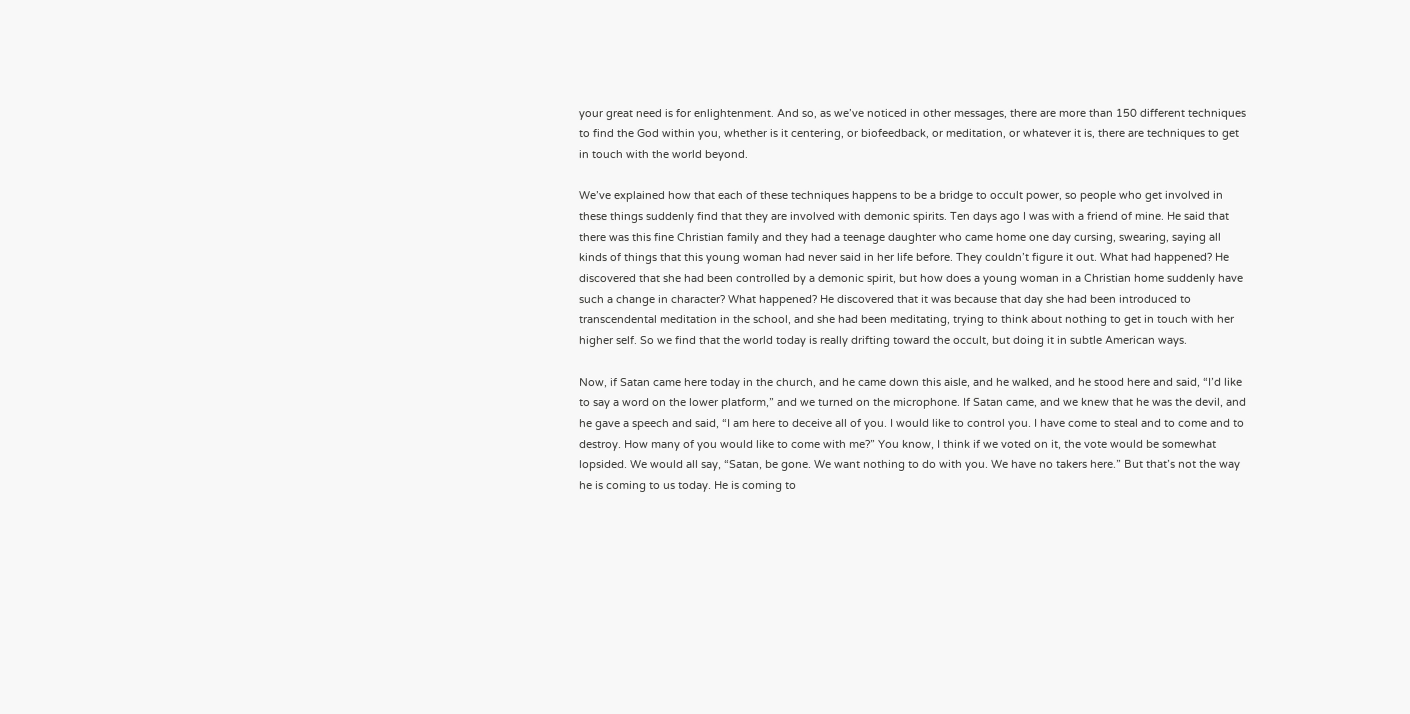your great need is for enlightenment. And so, as we’ve noticed in other messages, there are more than 150 different techniques to find the God within you, whether is it centering, or biofeedback, or meditation, or whatever it is, there are techniques to get in touch with the world beyond.

We’ve explained how that each of these techniques happens to be a bridge to occult power, so people who get involved in these things suddenly find that they are involved with demonic spirits. Ten days ago I was with a friend of mine. He said that there was this fine Christian family and they had a teenage daughter who came home one day cursing, swearing, saying all kinds of things that this young woman had never said in her life before. They couldn’t figure it out. What had happened? He discovered that she had been controlled by a demonic spirit, but how does a young woman in a Christian home suddenly have such a change in character? What happened? He discovered that it was because that day she had been introduced to transcendental meditation in the school, and she had been meditating, trying to think about nothing to get in touch with her higher self. So we find that the world today is really drifting toward the occult, but doing it in subtle American ways.

Now, if Satan came here today in the church, and he came down this aisle, and he walked, and he stood here and said, “I’d like to say a word on the lower platform,” and we turned on the microphone. If Satan came, and we knew that he was the devil, and he gave a speech and said, “I am here to deceive all of you. I would like to control you. I have come to steal and to come and to destroy. How many of you would like to come with me?” You know, I think if we voted on it, the vote would be somewhat lopsided. We would all say, “Satan, be gone. We want nothing to do with you. We have no takers here.” But that’s not the way he is coming to us today. He is coming to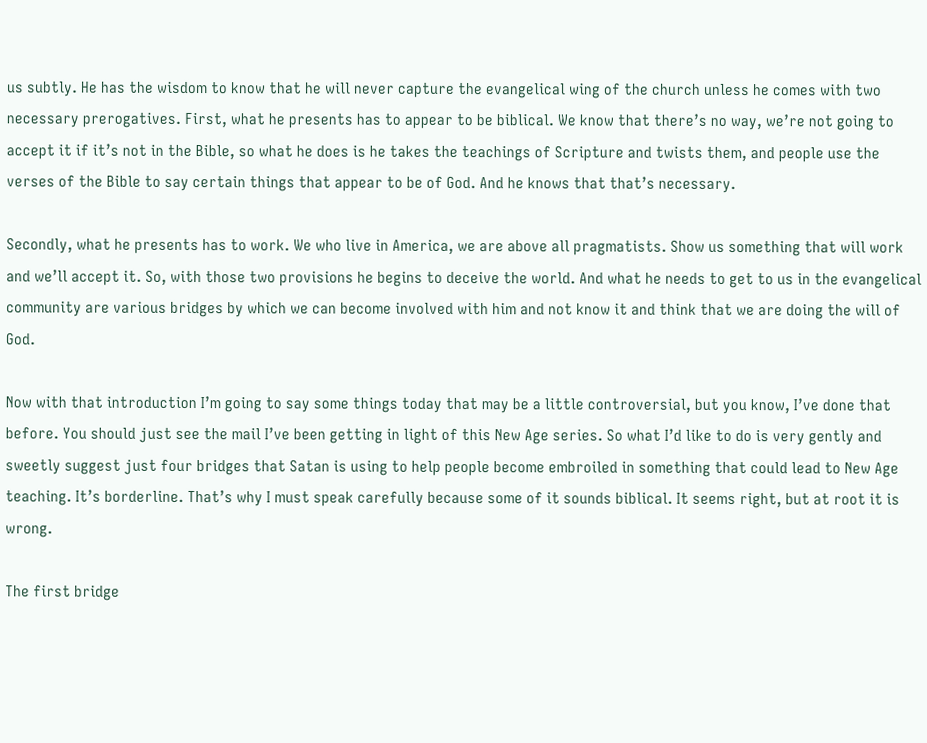us subtly. He has the wisdom to know that he will never capture the evangelical wing of the church unless he comes with two necessary prerogatives. First, what he presents has to appear to be biblical. We know that there’s no way, we’re not going to accept it if it’s not in the Bible, so what he does is he takes the teachings of Scripture and twists them, and people use the verses of the Bible to say certain things that appear to be of God. And he knows that that’s necessary.

Secondly, what he presents has to work. We who live in America, we are above all pragmatists. Show us something that will work and we’ll accept it. So, with those two provisions he begins to deceive the world. And what he needs to get to us in the evangelical community are various bridges by which we can become involved with him and not know it and think that we are doing the will of God.

Now with that introduction I’m going to say some things today that may be a little controversial, but you know, I’ve done that before. You should just see the mail I’ve been getting in light of this New Age series. So what I’d like to do is very gently and sweetly suggest just four bridges that Satan is using to help people become embroiled in something that could lead to New Age teaching. It’s borderline. That’s why I must speak carefully because some of it sounds biblical. It seems right, but at root it is wrong.

The first bridge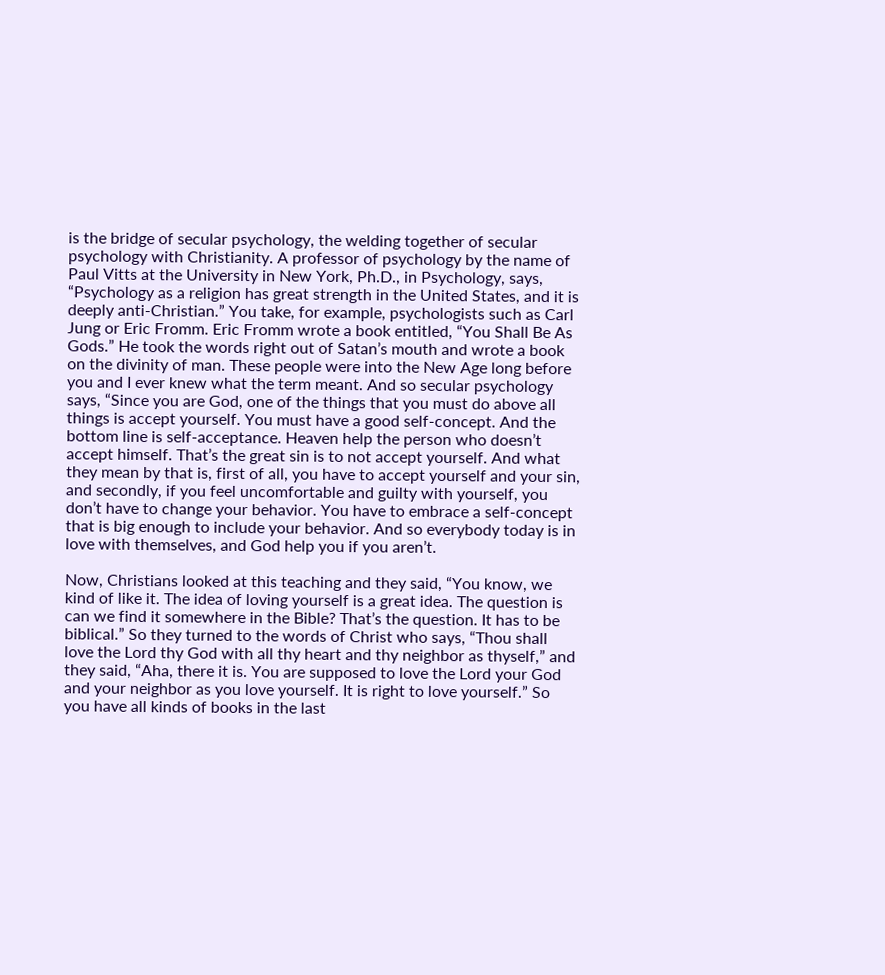is the bridge of secular psychology, the welding together of secular psychology with Christianity. A professor of psychology by the name of Paul Vitts at the University in New York, Ph.D., in Psychology, says, “Psychology as a religion has great strength in the United States, and it is deeply anti-Christian.” You take, for example, psychologists such as Carl Jung or Eric Fromm. Eric Fromm wrote a book entitled, “You Shall Be As Gods.” He took the words right out of Satan’s mouth and wrote a book on the divinity of man. These people were into the New Age long before you and I ever knew what the term meant. And so secular psychology says, “Since you are God, one of the things that you must do above all things is accept yourself. You must have a good self-concept. And the bottom line is self-acceptance. Heaven help the person who doesn’t accept himself. That’s the great sin is to not accept yourself. And what they mean by that is, first of all, you have to accept yourself and your sin, and secondly, if you feel uncomfortable and guilty with yourself, you don’t have to change your behavior. You have to embrace a self-concept that is big enough to include your behavior. And so everybody today is in love with themselves, and God help you if you aren’t.

Now, Christians looked at this teaching and they said, “You know, we kind of like it. The idea of loving yourself is a great idea. The question is can we find it somewhere in the Bible? That’s the question. It has to be biblical.” So they turned to the words of Christ who says, “Thou shall love the Lord thy God with all thy heart and thy neighbor as thyself,” and they said, “Aha, there it is. You are supposed to love the Lord your God and your neighbor as you love yourself. It is right to love yourself.” So you have all kinds of books in the last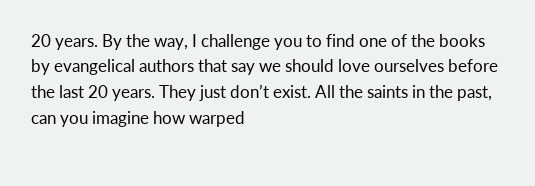20 years. By the way, I challenge you to find one of the books by evangelical authors that say we should love ourselves before the last 20 years. They just don’t exist. All the saints in the past, can you imagine how warped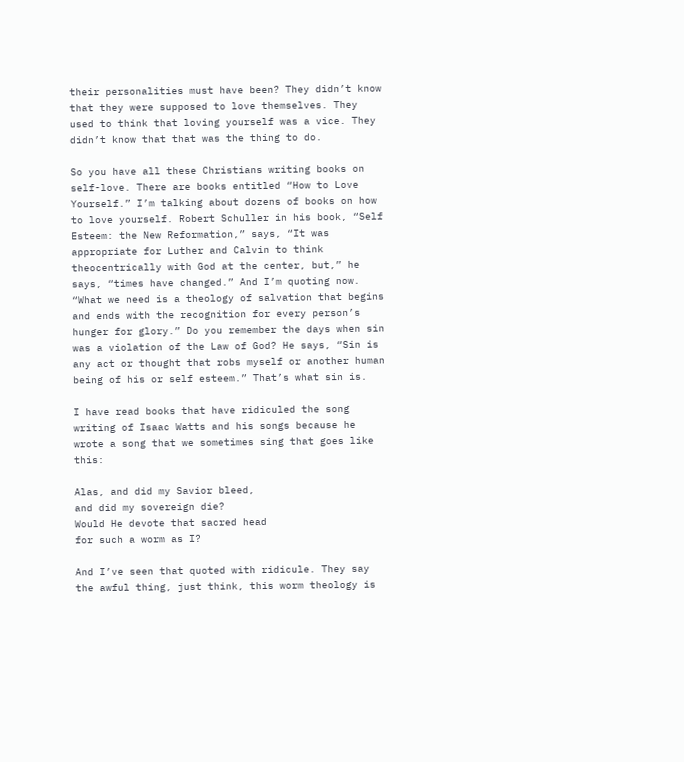their personalities must have been? They didn’t know that they were supposed to love themselves. They used to think that loving yourself was a vice. They didn’t know that that was the thing to do.

So you have all these Christians writing books on self-love. There are books entitled “How to Love Yourself.” I’m talking about dozens of books on how to love yourself. Robert Schuller in his book, “Self Esteem: the New Reformation,” says, “It was appropriate for Luther and Calvin to think theocentrically with God at the center, but,” he says, “times have changed.” And I’m quoting now. “What we need is a theology of salvation that begins and ends with the recognition for every person’s hunger for glory.” Do you remember the days when sin was a violation of the Law of God? He says, “Sin is any act or thought that robs myself or another human being of his or self esteem.” That’s what sin is.

I have read books that have ridiculed the song writing of Isaac Watts and his songs because he wrote a song that we sometimes sing that goes like this:

Alas, and did my Savior bleed,
and did my sovereign die?
Would He devote that sacred head
for such a worm as I?

And I’ve seen that quoted with ridicule. They say the awful thing, just think, this worm theology is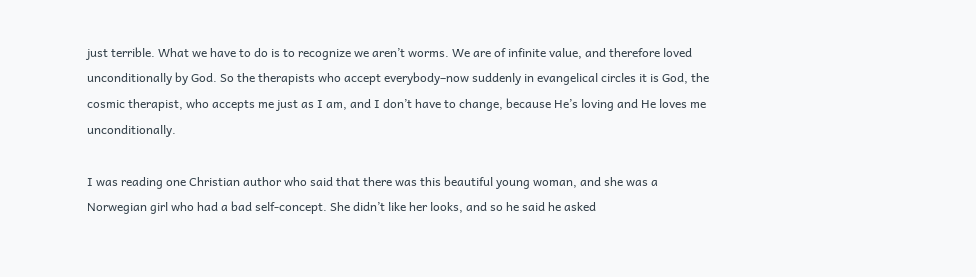just terrible. What we have to do is to recognize we aren’t worms. We are of infinite value, and therefore loved unconditionally by God. So the therapists who accept everybody–now suddenly in evangelical circles it is God, the cosmic therapist, who accepts me just as I am, and I don’t have to change, because He’s loving and He loves me unconditionally.

I was reading one Christian author who said that there was this beautiful young woman, and she was a Norwegian girl who had a bad self-concept. She didn’t like her looks, and so he said he asked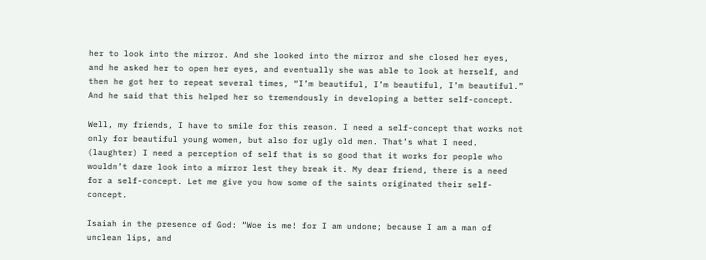her to look into the mirror. And she looked into the mirror and she closed her eyes, and he asked her to open her eyes, and eventually she was able to look at herself, and then he got her to repeat several times, “I’m beautiful, I’m beautiful, I’m beautiful.” And he said that this helped her so tremendously in developing a better self-concept.

Well, my friends, I have to smile for this reason. I need a self-concept that works not only for beautiful young women, but also for ugly old men. That’s what I need. (laughter) I need a perception of self that is so good that it works for people who wouldn’t dare look into a mirror lest they break it. My dear friend, there is a need for a self-concept. Let me give you how some of the saints originated their self-concept.

Isaiah in the presence of God: “Woe is me! for I am undone; because I am a man of unclean lips, and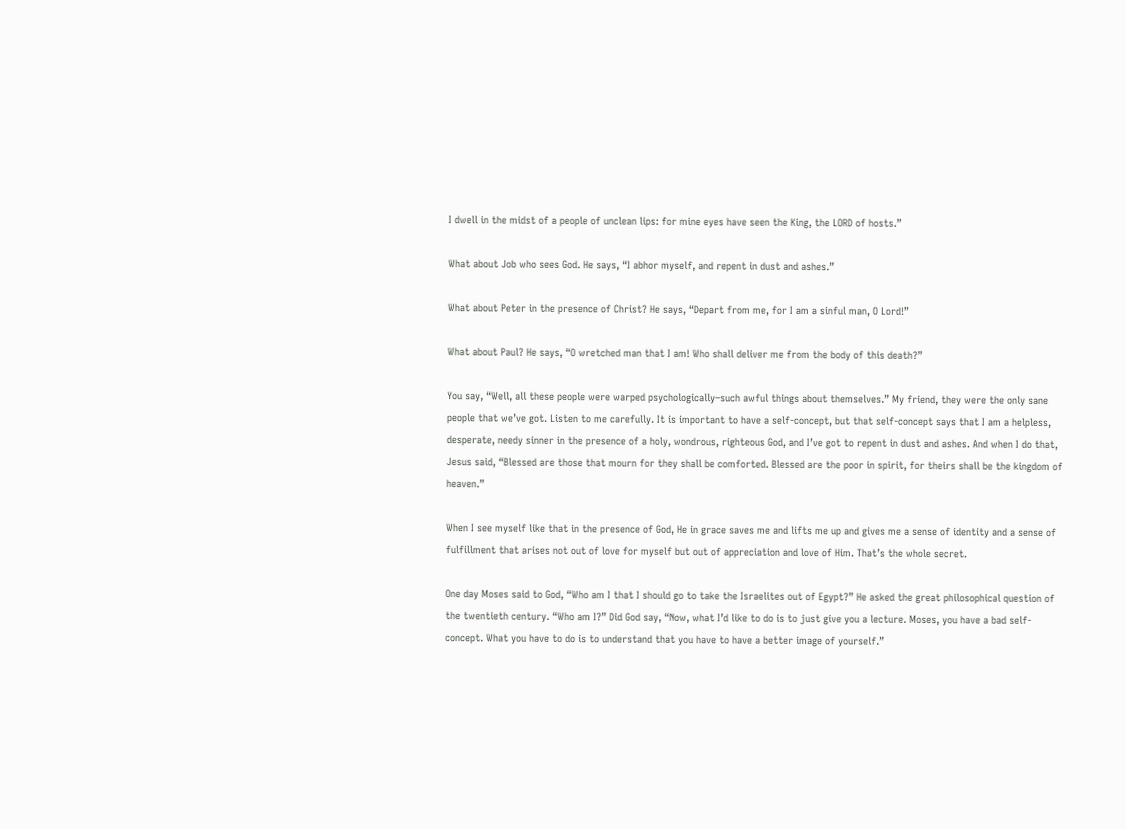I dwell in the midst of a people of unclean lips: for mine eyes have seen the King, the LORD of hosts.”

What about Job who sees God. He says, “I abhor myself, and repent in dust and ashes.”

What about Peter in the presence of Christ? He says, “Depart from me, for I am a sinful man, O Lord!”

What about Paul? He says, “O wretched man that I am! Who shall deliver me from the body of this death?”

You say, “Well, all these people were warped psychologically–such awful things about themselves.” My friend, they were the only sane people that we’ve got. Listen to me carefully. It is important to have a self-concept, but that self-concept says that I am a helpless, desperate, needy sinner in the presence of a holy, wondrous, righteous God, and I’ve got to repent in dust and ashes. And when I do that, Jesus said, “Blessed are those that mourn for they shall be comforted. Blessed are the poor in spirit, for theirs shall be the kingdom of heaven.”

When I see myself like that in the presence of God, He in grace saves me and lifts me up and gives me a sense of identity and a sense of fulfillment that arises not out of love for myself but out of appreciation and love of Him. That’s the whole secret.

One day Moses said to God, “Who am I that I should go to take the Israelites out of Egypt?” He asked the great philosophical question of the twentieth century. “Who am I?” Did God say, “Now, what I’d like to do is to just give you a lecture. Moses, you have a bad self-concept. What you have to do is to understand that you have to have a better image of yourself.”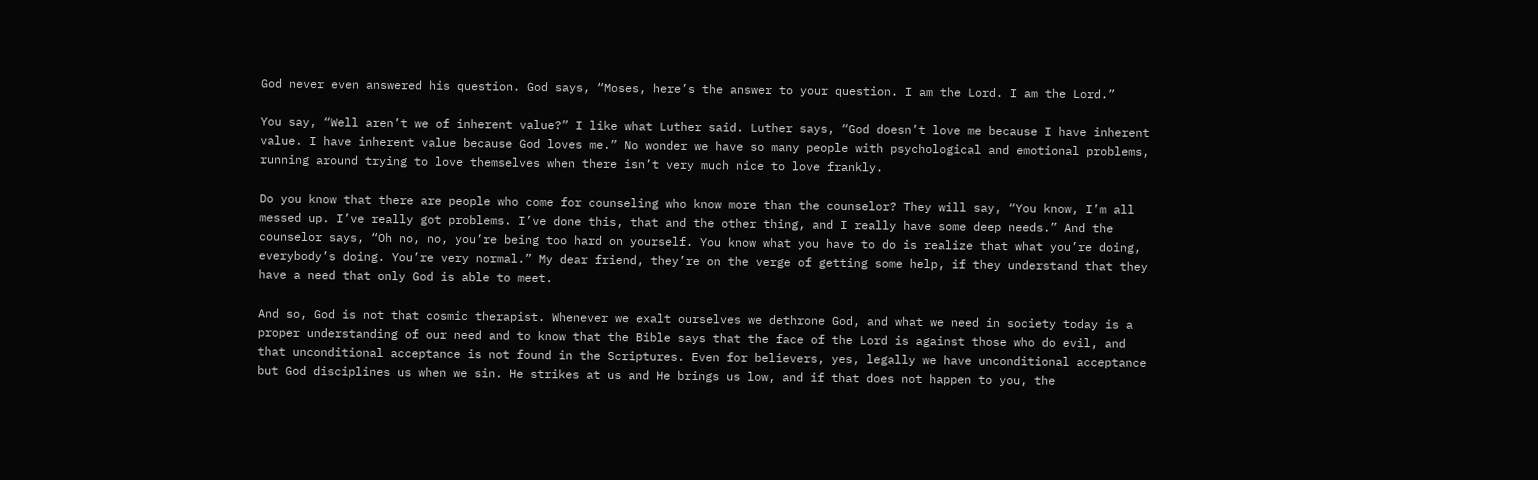God never even answered his question. God says, “Moses, here’s the answer to your question. I am the Lord. I am the Lord.”

You say, “Well aren’t we of inherent value?” I like what Luther said. Luther says, “God doesn’t love me because I have inherent value. I have inherent value because God loves me.” No wonder we have so many people with psychological and emotional problems, running around trying to love themselves when there isn’t very much nice to love frankly.

Do you know that there are people who come for counseling who know more than the counselor? They will say, “You know, I’m all messed up. I’ve really got problems. I’ve done this, that and the other thing, and I really have some deep needs.” And the counselor says, “Oh no, no, you’re being too hard on yourself. You know what you have to do is realize that what you’re doing, everybody’s doing. You’re very normal.” My dear friend, they’re on the verge of getting some help, if they understand that they have a need that only God is able to meet.

And so, God is not that cosmic therapist. Whenever we exalt ourselves we dethrone God, and what we need in society today is a proper understanding of our need and to know that the Bible says that the face of the Lord is against those who do evil, and that unconditional acceptance is not found in the Scriptures. Even for believers, yes, legally we have unconditional acceptance but God disciplines us when we sin. He strikes at us and He brings us low, and if that does not happen to you, the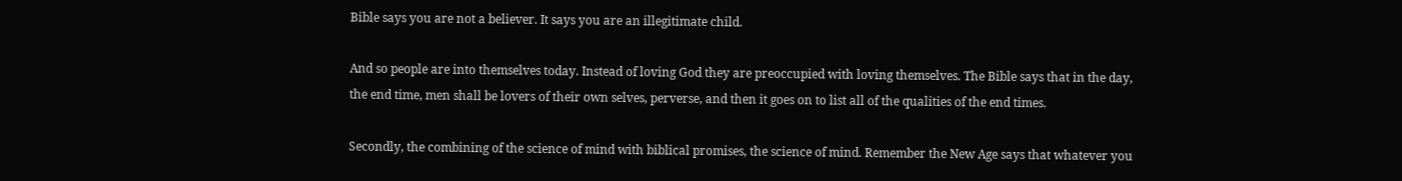Bible says you are not a believer. It says you are an illegitimate child.

And so people are into themselves today. Instead of loving God they are preoccupied with loving themselves. The Bible says that in the day, the end time, men shall be lovers of their own selves, perverse, and then it goes on to list all of the qualities of the end times.

Secondly, the combining of the science of mind with biblical promises, the science of mind. Remember the New Age says that whatever you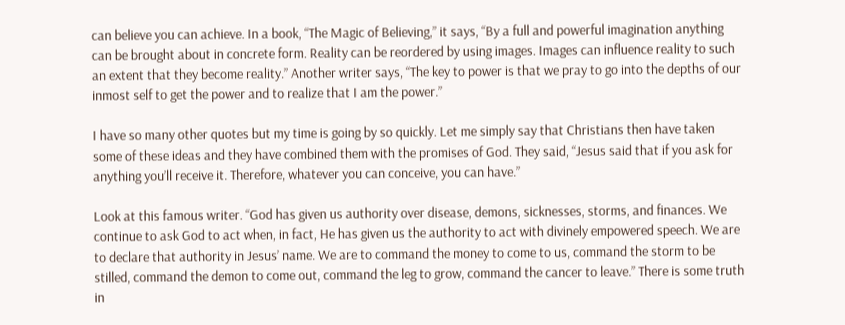can believe you can achieve. In a book, “The Magic of Believing,” it says, “By a full and powerful imagination anything can be brought about in concrete form. Reality can be reordered by using images. Images can influence reality to such an extent that they become reality.” Another writer says, “The key to power is that we pray to go into the depths of our inmost self to get the power and to realize that I am the power.”

I have so many other quotes but my time is going by so quickly. Let me simply say that Christians then have taken some of these ideas and they have combined them with the promises of God. They said, “Jesus said that if you ask for anything you’ll receive it. Therefore, whatever you can conceive, you can have.”

Look at this famous writer. “God has given us authority over disease, demons, sicknesses, storms, and finances. We continue to ask God to act when, in fact, He has given us the authority to act with divinely empowered speech. We are to declare that authority in Jesus’ name. We are to command the money to come to us, command the storm to be stilled, command the demon to come out, command the leg to grow, command the cancer to leave.” There is some truth in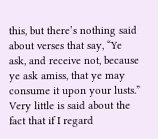this, but there’s nothing said about verses that say, “Ye ask, and receive not, because ye ask amiss, that ye may consume it upon your lusts.” Very little is said about the fact that if I regard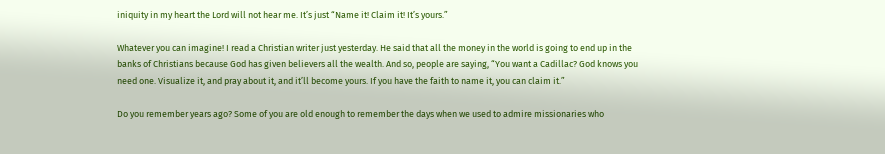iniquity in my heart the Lord will not hear me. It’s just “Name it! Claim it! It’s yours.”

Whatever you can imagine! I read a Christian writer just yesterday. He said that all the money in the world is going to end up in the banks of Christians because God has given believers all the wealth. And so, people are saying, “You want a Cadillac? God knows you need one. Visualize it, and pray about it, and it’ll become yours. If you have the faith to name it, you can claim it.”

Do you remember years ago? Some of you are old enough to remember the days when we used to admire missionaries who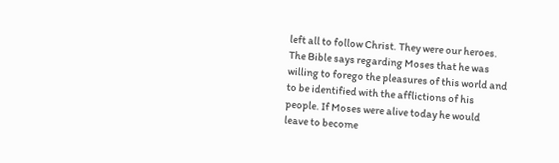left all to follow Christ. They were our heroes. The Bible says regarding Moses that he was willing to forego the pleasures of this world and to be identified with the afflictions of his people. If Moses were alive today he would leave to become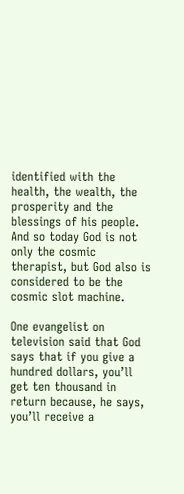identified with the health, the wealth, the prosperity and the blessings of his people. And so today God is not only the cosmic therapist, but God also is considered to be the cosmic slot machine.

One evangelist on television said that God says that if you give a hundred dollars, you’ll get ten thousand in return because, he says, you’ll receive a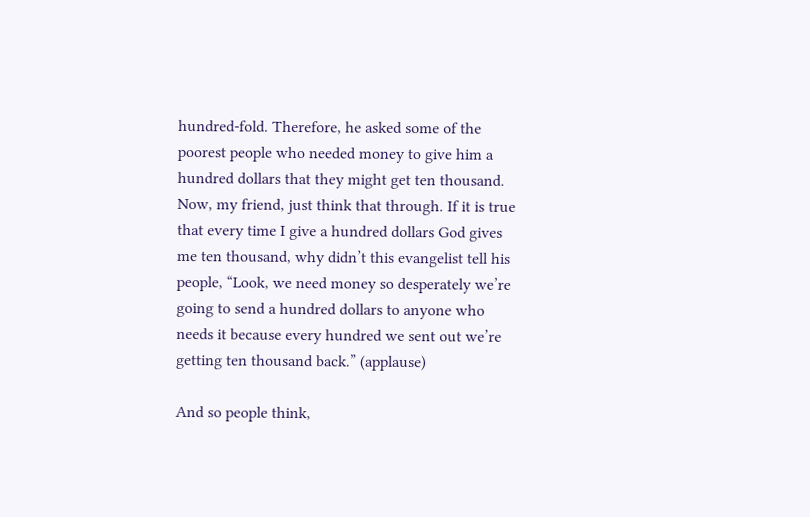hundred-fold. Therefore, he asked some of the poorest people who needed money to give him a hundred dollars that they might get ten thousand. Now, my friend, just think that through. If it is true that every time I give a hundred dollars God gives me ten thousand, why didn’t this evangelist tell his people, “Look, we need money so desperately we’re going to send a hundred dollars to anyone who needs it because every hundred we sent out we’re getting ten thousand back.” (applause)

And so people think,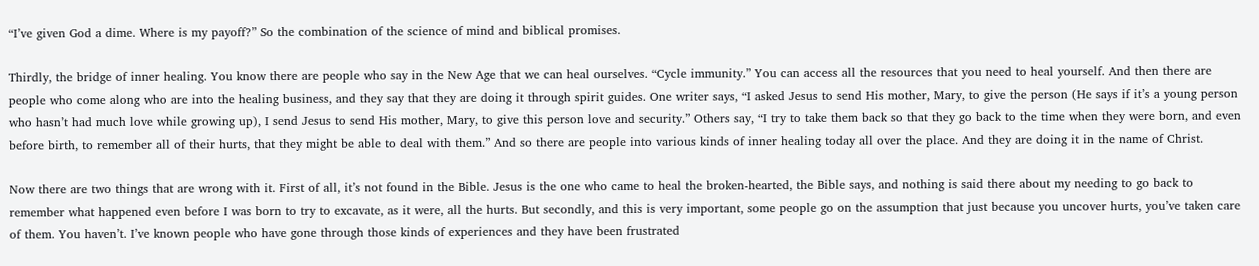“I’ve given God a dime. Where is my payoff?” So the combination of the science of mind and biblical promises.

Thirdly, the bridge of inner healing. You know there are people who say in the New Age that we can heal ourselves. “Cycle immunity.” You can access all the resources that you need to heal yourself. And then there are people who come along who are into the healing business, and they say that they are doing it through spirit guides. One writer says, “I asked Jesus to send His mother, Mary, to give the person (He says if it’s a young person who hasn’t had much love while growing up), I send Jesus to send His mother, Mary, to give this person love and security.” Others say, “I try to take them back so that they go back to the time when they were born, and even before birth, to remember all of their hurts, that they might be able to deal with them.” And so there are people into various kinds of inner healing today all over the place. And they are doing it in the name of Christ.

Now there are two things that are wrong with it. First of all, it’s not found in the Bible. Jesus is the one who came to heal the broken-hearted, the Bible says, and nothing is said there about my needing to go back to remember what happened even before I was born to try to excavate, as it were, all the hurts. But secondly, and this is very important, some people go on the assumption that just because you uncover hurts, you’ve taken care of them. You haven’t. I’ve known people who have gone through those kinds of experiences and they have been frustrated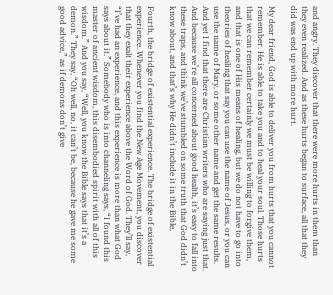and angry. They discover that there were more hurts in them than they even realized. And as these hurts began to surface, all that they did was end up with more hurt.

My dear friend, God is able to deliver you from hurts that you cannot remember. He is able to take you and to heal your soul. Those hurts that we can remember certainly we must be willing to forgive them, and that is one of His means of healing, but we do not have to go into theories of healing that say you can use the name of Jesus, or you can use the name of Mary, or some other name and get the same results. And yet I find that there are Christian writers who are saying just that. And because we’re all concerned about good health, it’s easy to fall into these traps, and think we’ve stumbled on some truth that God didn’t know about, and that’s why He didn’t include it in the Bible.

Fourth, the bridge of existential experience. The bridge of existential experience. Whenever you find the New Age Movement, you discover that they exalt their experience above the Word of God. They’ll say, “I’ve had an experience, and this experience is more than what God says about it.” Somebody who is into channeling says, “I found this master of ancient wisdom, this disembodied spirit with all of this wisdom.” And you say, “Well, you know the Bible says that it’s a demon.” They say, “Oh well, no, it can’t be, because he gave me some good advice,” as if demons don’t give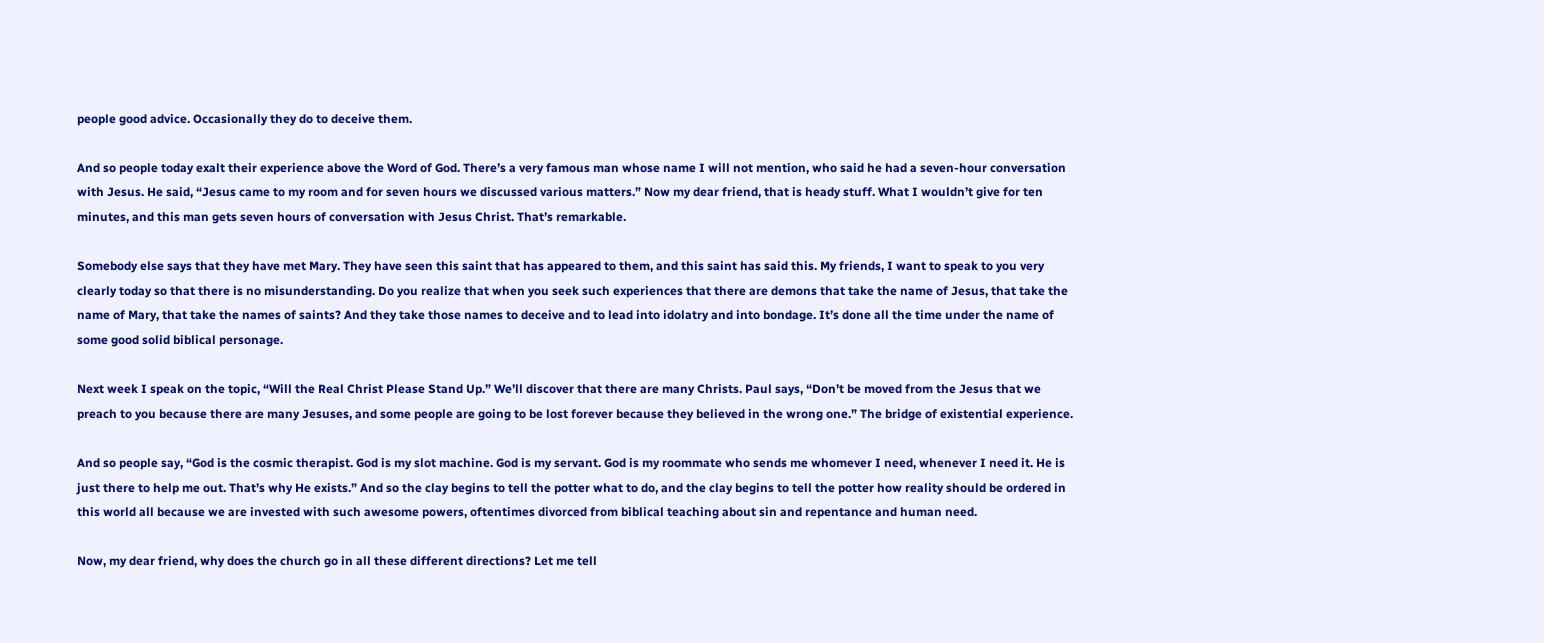people good advice. Occasionally they do to deceive them.

And so people today exalt their experience above the Word of God. There’s a very famous man whose name I will not mention, who said he had a seven-hour conversation with Jesus. He said, “Jesus came to my room and for seven hours we discussed various matters.” Now my dear friend, that is heady stuff. What I wouldn’t give for ten minutes, and this man gets seven hours of conversation with Jesus Christ. That’s remarkable.

Somebody else says that they have met Mary. They have seen this saint that has appeared to them, and this saint has said this. My friends, I want to speak to you very clearly today so that there is no misunderstanding. Do you realize that when you seek such experiences that there are demons that take the name of Jesus, that take the name of Mary, that take the names of saints? And they take those names to deceive and to lead into idolatry and into bondage. It’s done all the time under the name of some good solid biblical personage.

Next week I speak on the topic, “Will the Real Christ Please Stand Up.” We’ll discover that there are many Christs. Paul says, “Don’t be moved from the Jesus that we preach to you because there are many Jesuses, and some people are going to be lost forever because they believed in the wrong one.” The bridge of existential experience.

And so people say, “God is the cosmic therapist. God is my slot machine. God is my servant. God is my roommate who sends me whomever I need, whenever I need it. He is just there to help me out. That’s why He exists.” And so the clay begins to tell the potter what to do, and the clay begins to tell the potter how reality should be ordered in this world all because we are invested with such awesome powers, oftentimes divorced from biblical teaching about sin and repentance and human need.

Now, my dear friend, why does the church go in all these different directions? Let me tell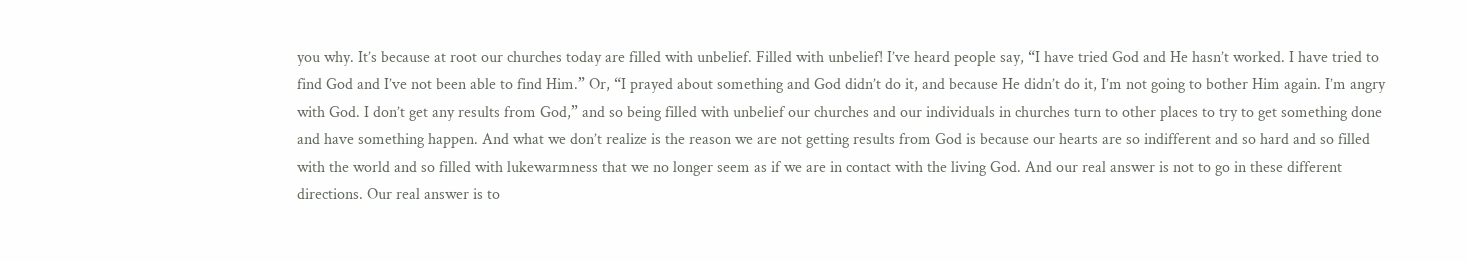you why. It’s because at root our churches today are filled with unbelief. Filled with unbelief! I’ve heard people say, “I have tried God and He hasn’t worked. I have tried to find God and I’ve not been able to find Him.” Or, “I prayed about something and God didn’t do it, and because He didn’t do it, I’m not going to bother Him again. I’m angry with God. I don’t get any results from God,” and so being filled with unbelief our churches and our individuals in churches turn to other places to try to get something done and have something happen. And what we don’t realize is the reason we are not getting results from God is because our hearts are so indifferent and so hard and so filled with the world and so filled with lukewarmness that we no longer seem as if we are in contact with the living God. And our real answer is not to go in these different directions. Our real answer is to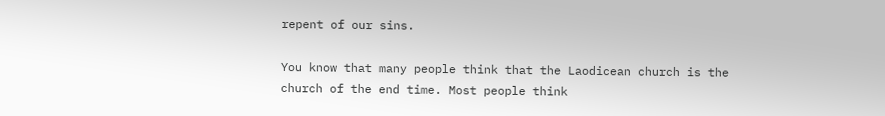repent of our sins.

You know that many people think that the Laodicean church is the church of the end time. Most people think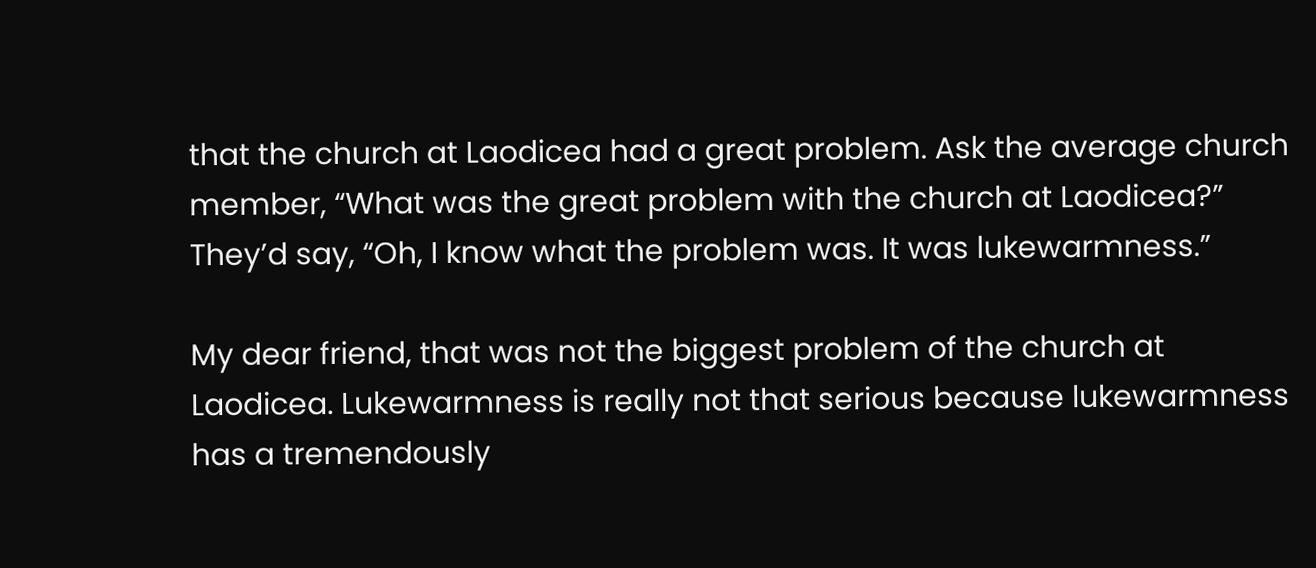that the church at Laodicea had a great problem. Ask the average church member, “What was the great problem with the church at Laodicea?” They’d say, “Oh, I know what the problem was. It was lukewarmness.”

My dear friend, that was not the biggest problem of the church at Laodicea. Lukewarmness is really not that serious because lukewarmness has a tremendously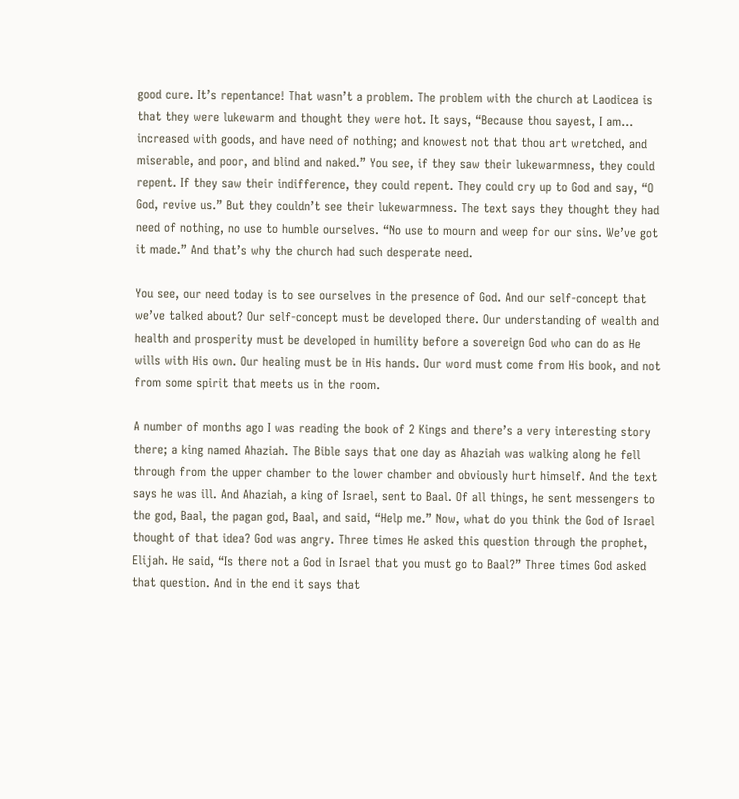good cure. It’s repentance! That wasn’t a problem. The problem with the church at Laodicea is that they were lukewarm and thought they were hot. It says, “Because thou sayest, I am… increased with goods, and have need of nothing; and knowest not that thou art wretched, and miserable, and poor, and blind and naked.” You see, if they saw their lukewarmness, they could repent. If they saw their indifference, they could repent. They could cry up to God and say, “O God, revive us.” But they couldn’t see their lukewarmness. The text says they thought they had need of nothing, no use to humble ourselves. “No use to mourn and weep for our sins. We’ve got it made.” And that’s why the church had such desperate need.

You see, our need today is to see ourselves in the presence of God. And our self-concept that we’ve talked about? Our self-concept must be developed there. Our understanding of wealth and health and prosperity must be developed in humility before a sovereign God who can do as He wills with His own. Our healing must be in His hands. Our word must come from His book, and not from some spirit that meets us in the room.

A number of months ago I was reading the book of 2 Kings and there’s a very interesting story there; a king named Ahaziah. The Bible says that one day as Ahaziah was walking along he fell through from the upper chamber to the lower chamber and obviously hurt himself. And the text says he was ill. And Ahaziah, a king of Israel, sent to Baal. Of all things, he sent messengers to the god, Baal, the pagan god, Baal, and said, “Help me.” Now, what do you think the God of Israel thought of that idea? God was angry. Three times He asked this question through the prophet, Elijah. He said, “Is there not a God in Israel that you must go to Baal?” Three times God asked that question. And in the end it says that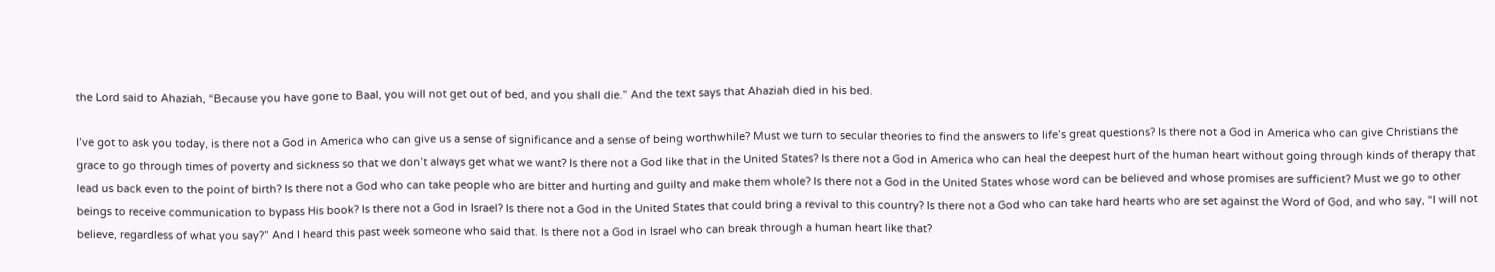the Lord said to Ahaziah, “Because you have gone to Baal, you will not get out of bed, and you shall die.” And the text says that Ahaziah died in his bed.

I’ve got to ask you today, is there not a God in America who can give us a sense of significance and a sense of being worthwhile? Must we turn to secular theories to find the answers to life’s great questions? Is there not a God in America who can give Christians the grace to go through times of poverty and sickness so that we don’t always get what we want? Is there not a God like that in the United States? Is there not a God in America who can heal the deepest hurt of the human heart without going through kinds of therapy that lead us back even to the point of birth? Is there not a God who can take people who are bitter and hurting and guilty and make them whole? Is there not a God in the United States whose word can be believed and whose promises are sufficient? Must we go to other beings to receive communication to bypass His book? Is there not a God in Israel? Is there not a God in the United States that could bring a revival to this country? Is there not a God who can take hard hearts who are set against the Word of God, and who say, “I will not believe, regardless of what you say?” And I heard this past week someone who said that. Is there not a God in Israel who can break through a human heart like that?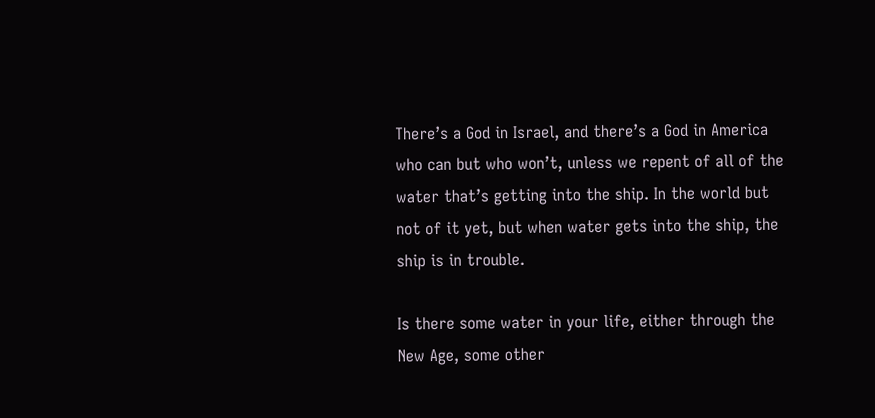There’s a God in Israel, and there’s a God in America who can but who won’t, unless we repent of all of the water that’s getting into the ship. In the world but not of it yet, but when water gets into the ship, the ship is in trouble.

Is there some water in your life, either through the New Age, some other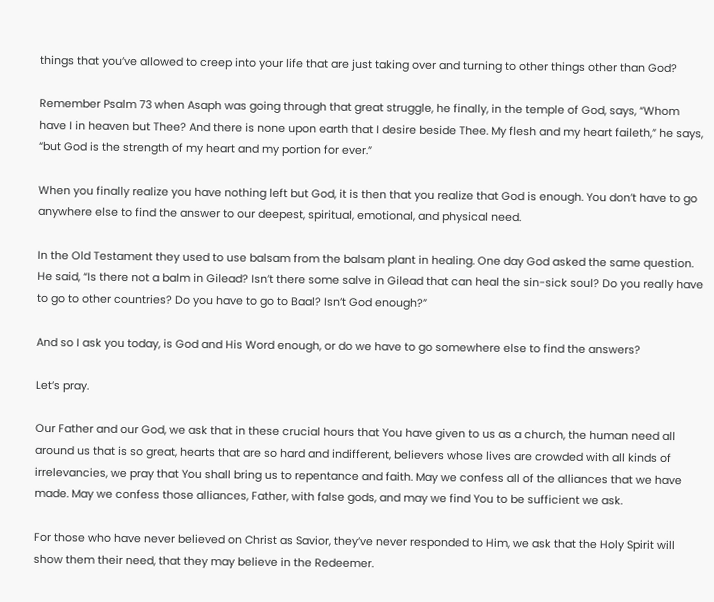things that you’ve allowed to creep into your life that are just taking over and turning to other things other than God?

Remember Psalm 73 when Asaph was going through that great struggle, he finally, in the temple of God, says, “Whom have I in heaven but Thee? And there is none upon earth that I desire beside Thee. My flesh and my heart faileth,” he says, “but God is the strength of my heart and my portion for ever.”

When you finally realize you have nothing left but God, it is then that you realize that God is enough. You don’t have to go anywhere else to find the answer to our deepest, spiritual, emotional, and physical need.

In the Old Testament they used to use balsam from the balsam plant in healing. One day God asked the same question. He said, “Is there not a balm in Gilead? Isn’t there some salve in Gilead that can heal the sin-sick soul? Do you really have to go to other countries? Do you have to go to Baal? Isn’t God enough?”

And so I ask you today, is God and His Word enough, or do we have to go somewhere else to find the answers?

Let’s pray.

Our Father and our God, we ask that in these crucial hours that You have given to us as a church, the human need all around us that is so great, hearts that are so hard and indifferent, believers whose lives are crowded with all kinds of irrelevancies, we pray that You shall bring us to repentance and faith. May we confess all of the alliances that we have made. May we confess those alliances, Father, with false gods, and may we find You to be sufficient we ask.

For those who have never believed on Christ as Savior, they’ve never responded to Him, we ask that the Holy Spirit will show them their need, that they may believe in the Redeemer.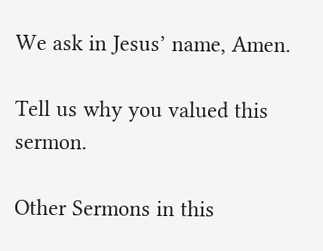We ask in Jesus’ name, Amen.

Tell us why you valued this sermon.

Other Sermons in this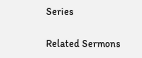Series

Related Sermons